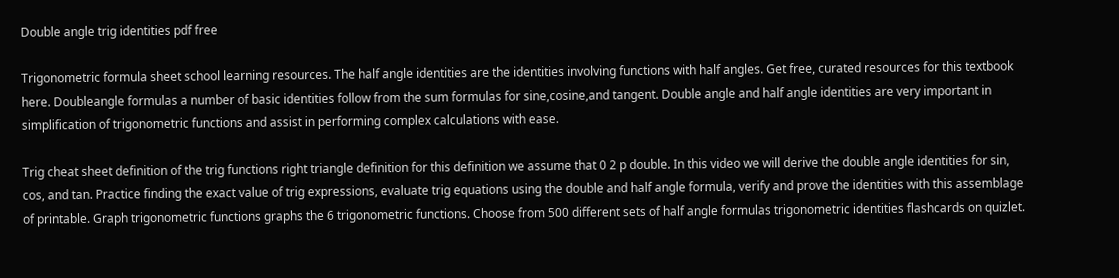Double angle trig identities pdf free

Trigonometric formula sheet school learning resources. The half angle identities are the identities involving functions with half angles. Get free, curated resources for this textbook here. Doubleangle formulas a number of basic identities follow from the sum formulas for sine,cosine,and tangent. Double angle and half angle identities are very important in simplification of trigonometric functions and assist in performing complex calculations with ease.

Trig cheat sheet definition of the trig functions right triangle definition for this definition we assume that 0 2 p double. In this video we will derive the double angle identities for sin, cos, and tan. Practice finding the exact value of trig expressions, evaluate trig equations using the double and half angle formula, verify and prove the identities with this assemblage of printable. Graph trigonometric functions graphs the 6 trigonometric functions. Choose from 500 different sets of half angle formulas trigonometric identities flashcards on quizlet.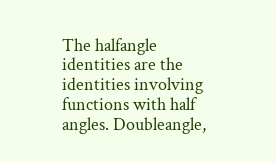The halfangle identities are the identities involving functions with half angles. Doubleangle,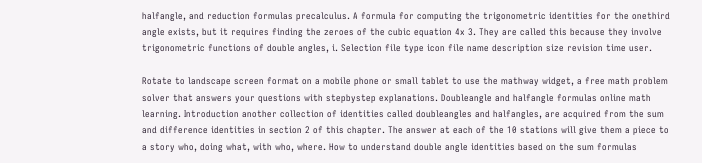halfangle, and reduction formulas precalculus. A formula for computing the trigonometric identities for the onethird angle exists, but it requires finding the zeroes of the cubic equation 4x 3. They are called this because they involve trigonometric functions of double angles, i. Selection file type icon file name description size revision time user.

Rotate to landscape screen format on a mobile phone or small tablet to use the mathway widget, a free math problem solver that answers your questions with stepbystep explanations. Doubleangle and halfangle formulas online math learning. Introduction another collection of identities called doubleangles and halfangles, are acquired from the sum and difference identities in section 2 of this chapter. The answer at each of the 10 stations will give them a piece to a story who, doing what, with who, where. How to understand double angle identities based on the sum formulas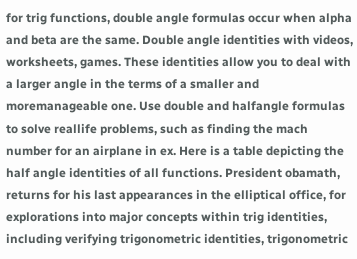for trig functions, double angle formulas occur when alpha and beta are the same. Double angle identities with videos, worksheets, games. These identities allow you to deal with a larger angle in the terms of a smaller and moremanageable one. Use double and halfangle formulas to solve reallife problems, such as finding the mach number for an airplane in ex. Here is a table depicting the half angle identities of all functions. President obamath, returns for his last appearances in the elliptical office, for explorations into major concepts within trig identities, including verifying trigonometric identities, trigonometric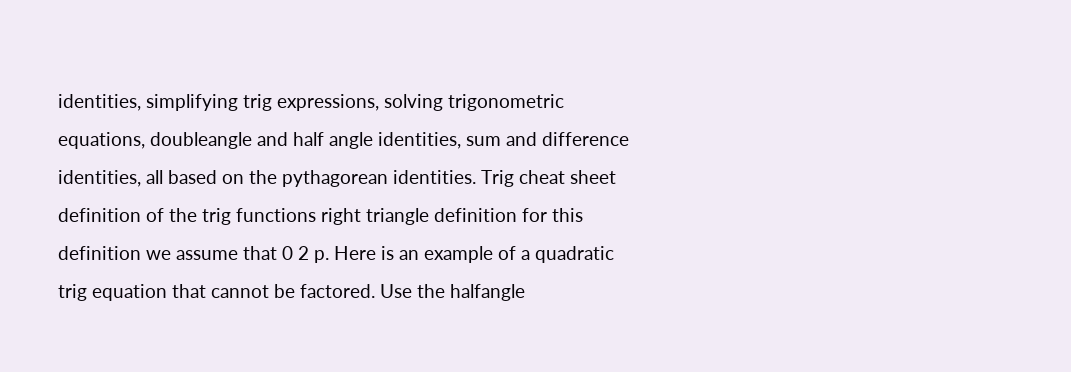identities, simplifying trig expressions, solving trigonometric equations, doubleangle and half angle identities, sum and difference identities, all based on the pythagorean identities. Trig cheat sheet definition of the trig functions right triangle definition for this definition we assume that 0 2 p. Here is an example of a quadratic trig equation that cannot be factored. Use the halfangle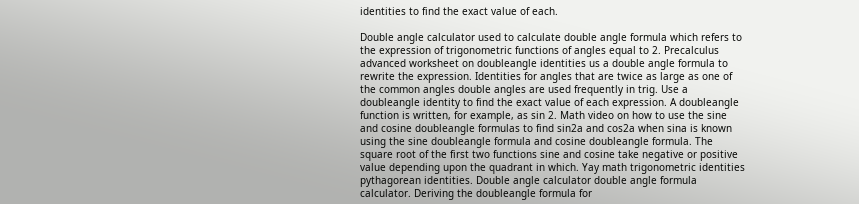identities to find the exact value of each.

Double angle calculator used to calculate double angle formula which refers to the expression of trigonometric functions of angles equal to 2. Precalculus advanced worksheet on doubleangle identities us a double angle formula to rewrite the expression. Identities for angles that are twice as large as one of the common angles double angles are used frequently in trig. Use a doubleangle identity to find the exact value of each expression. A doubleangle function is written, for example, as sin 2. Math video on how to use the sine and cosine doubleangle formulas to find sin2a and cos2a when sina is known using the sine doubleangle formula and cosine doubleangle formula. The square root of the first two functions sine and cosine take negative or positive value depending upon the quadrant in which. Yay math trigonometric identities pythagorean identities. Double angle calculator double angle formula calculator. Deriving the doubleangle formula for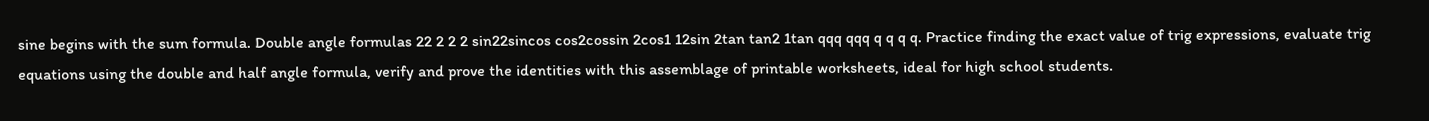sine begins with the sum formula. Double angle formulas 22 2 2 2 sin22sincos cos2cossin 2cos1 12sin 2tan tan2 1tan qqq qqq q q q q. Practice finding the exact value of trig expressions, evaluate trig equations using the double and half angle formula, verify and prove the identities with this assemblage of printable worksheets, ideal for high school students.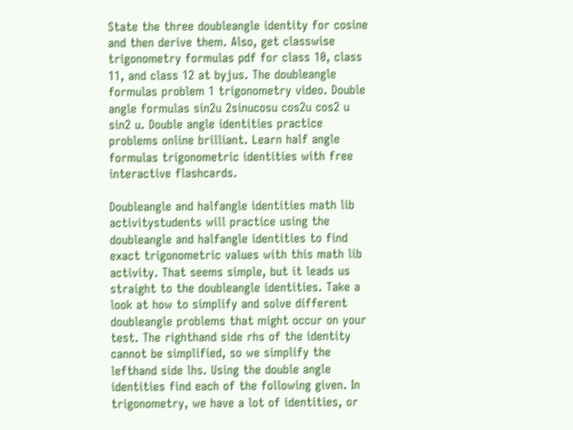State the three doubleangle identity for cosine and then derive them. Also, get classwise trigonometry formulas pdf for class 10, class 11, and class 12 at byjus. The doubleangle formulas problem 1 trigonometry video. Double angle formulas sin2u 2sinucosu cos2u cos2 u sin2 u. Double angle identities practice problems online brilliant. Learn half angle formulas trigonometric identities with free interactive flashcards.

Doubleangle and halfangle identities math lib activitystudents will practice using the doubleangle and halfangle identities to find exact trigonometric values with this math lib activity. That seems simple, but it leads us straight to the doubleangle identities. Take a look at how to simplify and solve different doubleangle problems that might occur on your test. The righthand side rhs of the identity cannot be simplified, so we simplify the lefthand side lhs. Using the double angle identities find each of the following given. In trigonometry, we have a lot of identities, or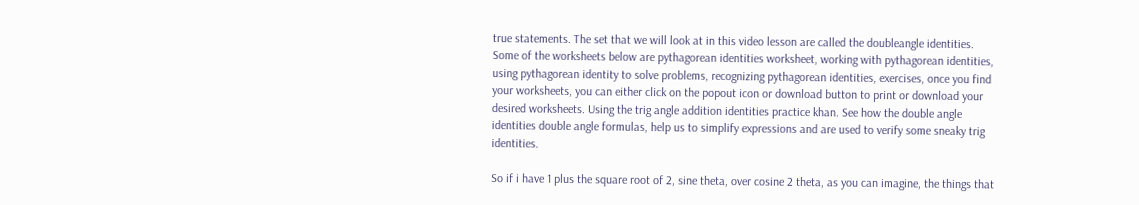true statements. The set that we will look at in this video lesson are called the doubleangle identities. Some of the worksheets below are pythagorean identities worksheet, working with pythagorean identities, using pythagorean identity to solve problems, recognizing pythagorean identities, exercises, once you find your worksheets, you can either click on the popout icon or download button to print or download your desired worksheets. Using the trig angle addition identities practice khan. See how the double angle identities double angle formulas, help us to simplify expressions and are used to verify some sneaky trig identities.

So if i have 1 plus the square root of 2, sine theta, over cosine 2 theta, as you can imagine, the things that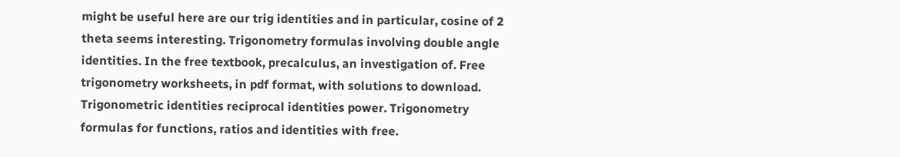might be useful here are our trig identities and in particular, cosine of 2 theta seems interesting. Trigonometry formulas involving double angle identities. In the free textbook, precalculus, an investigation of. Free trigonometry worksheets, in pdf format, with solutions to download. Trigonometric identities reciprocal identities power. Trigonometry formulas for functions, ratios and identities with free.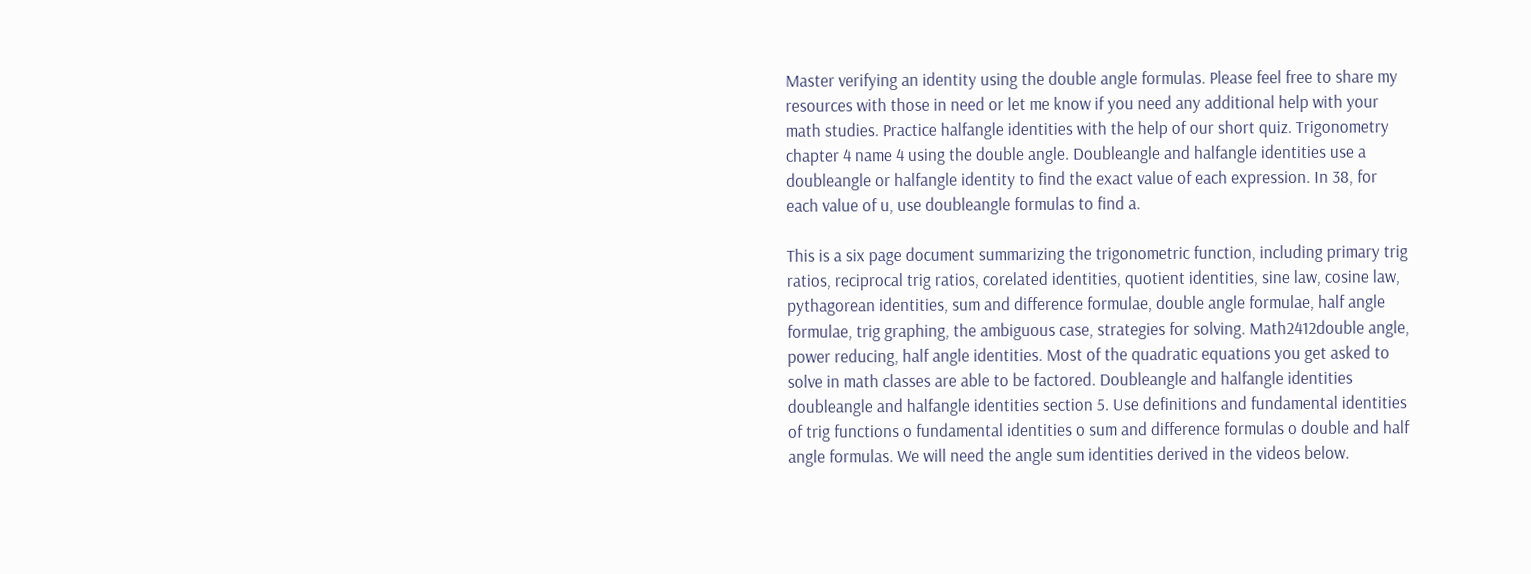Master verifying an identity using the double angle formulas. Please feel free to share my resources with those in need or let me know if you need any additional help with your math studies. Practice halfangle identities with the help of our short quiz. Trigonometry chapter 4 name 4 using the double angle. Doubleangle and halfangle identities use a doubleangle or halfangle identity to find the exact value of each expression. In 38, for each value of u, use doubleangle formulas to find a.

This is a six page document summarizing the trigonometric function, including primary trig ratios, reciprocal trig ratios, corelated identities, quotient identities, sine law, cosine law, pythagorean identities, sum and difference formulae, double angle formulae, half angle formulae, trig graphing, the ambiguous case, strategies for solving. Math2412double angle, power reducing, half angle identities. Most of the quadratic equations you get asked to solve in math classes are able to be factored. Doubleangle and halfangle identities doubleangle and halfangle identities section 5. Use definitions and fundamental identities of trig functions o fundamental identities o sum and difference formulas o double and half angle formulas. We will need the angle sum identities derived in the videos below.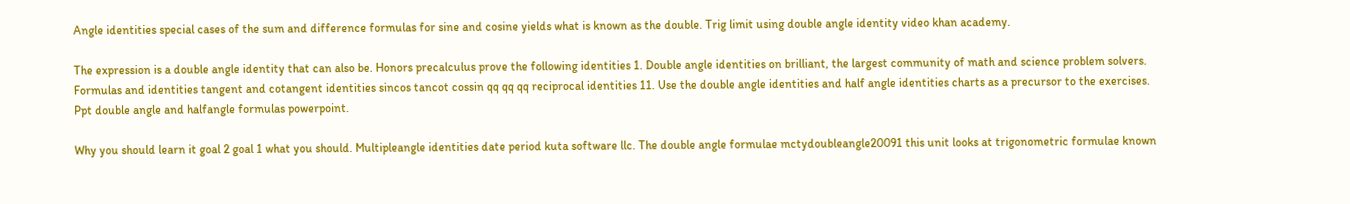Angle identities special cases of the sum and difference formulas for sine and cosine yields what is known as the double. Trig limit using double angle identity video khan academy.

The expression is a double angle identity that can also be. Honors precalculus prove the following identities 1. Double angle identities on brilliant, the largest community of math and science problem solvers. Formulas and identities tangent and cotangent identities sincos tancot cossin qq qq qq reciprocal identities 11. Use the double angle identities and half angle identities charts as a precursor to the exercises. Ppt double angle and halfangle formulas powerpoint.

Why you should learn it goal 2 goal 1 what you should. Multipleangle identities date period kuta software llc. The double angle formulae mctydoubleangle20091 this unit looks at trigonometric formulae known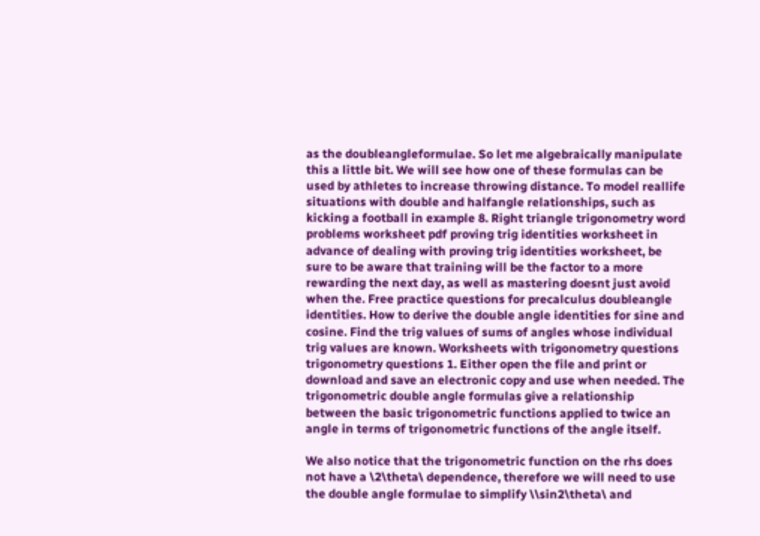as the doubleangleformulae. So let me algebraically manipulate this a little bit. We will see how one of these formulas can be used by athletes to increase throwing distance. To model reallife situations with double and halfangle relationships, such as kicking a football in example 8. Right triangle trigonometry word problems worksheet pdf proving trig identities worksheet in advance of dealing with proving trig identities worksheet, be sure to be aware that training will be the factor to a more rewarding the next day, as well as mastering doesnt just avoid when the. Free practice questions for precalculus doubleangle identities. How to derive the double angle identities for sine and cosine. Find the trig values of sums of angles whose individual trig values are known. Worksheets with trigonometry questions trigonometry questions 1. Either open the file and print or download and save an electronic copy and use when needed. The trigonometric double angle formulas give a relationship between the basic trigonometric functions applied to twice an angle in terms of trigonometric functions of the angle itself.

We also notice that the trigonometric function on the rhs does not have a \2\theta\ dependence, therefore we will need to use the double angle formulae to simplify \\sin2\theta\ and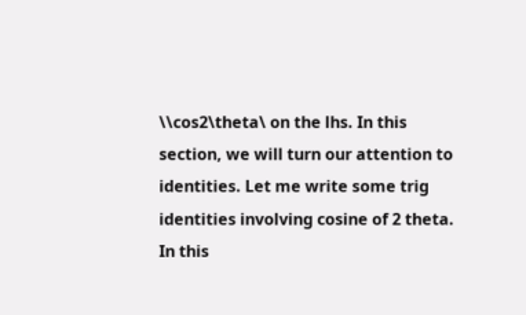\\cos2\theta\ on the lhs. In this section, we will turn our attention to identities. Let me write some trig identities involving cosine of 2 theta. In this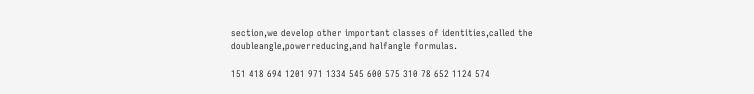section,we develop other important classes of identities,called the doubleangle,powerreducing,and halfangle formulas.

151 418 694 1201 971 1334 545 600 575 310 78 652 1124 574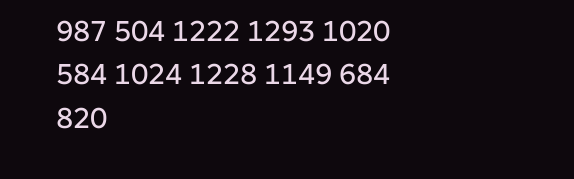987 504 1222 1293 1020 584 1024 1228 1149 684 820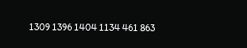1309 1396 1404 1134 461 863